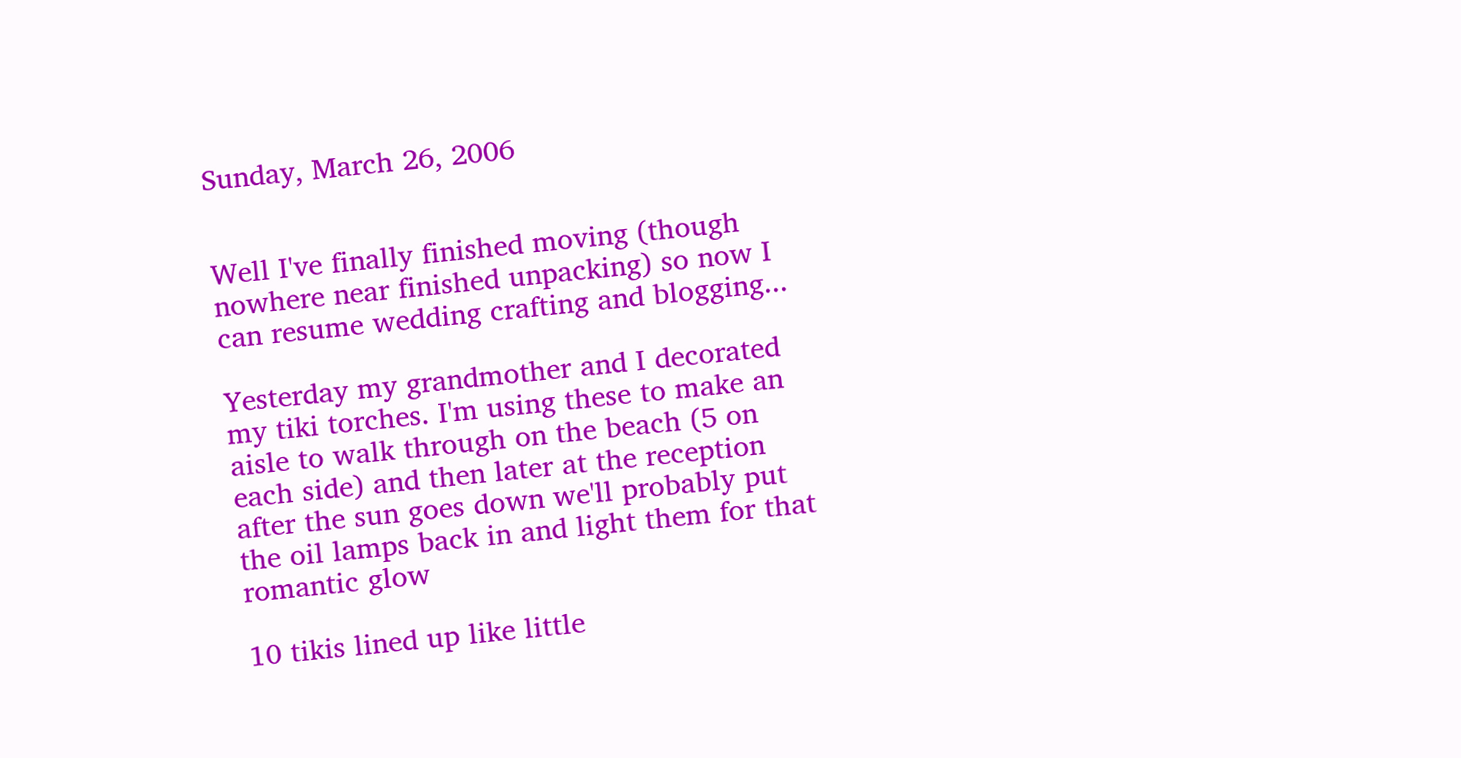Sunday, March 26, 2006


Well I've finally finished moving (though nowhere near finished unpacking) so now I can resume wedding crafting and blogging...

Yesterday my grandmother and I decorated my tiki torches. I'm using these to make an aisle to walk through on the beach (5 on each side) and then later at the reception after the sun goes down we'll probably put the oil lamps back in and light them for that romantic glow

10 tikis lined up like little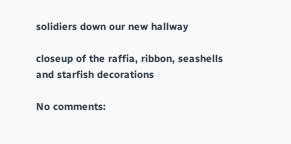solidiers down our new hallway

closeup of the raffia, ribbon, seashells and starfish decorations

No comments: